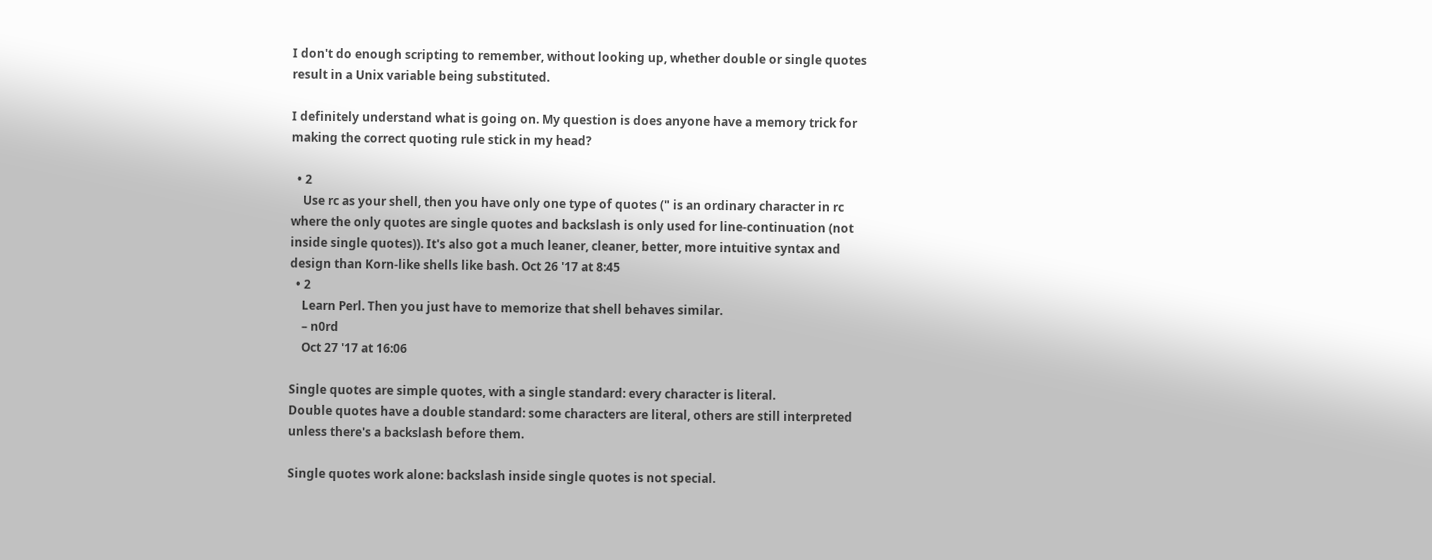I don't do enough scripting to remember, without looking up, whether double or single quotes result in a Unix variable being substituted.

I definitely understand what is going on. My question is does anyone have a memory trick for making the correct quoting rule stick in my head?

  • 2
    Use rc as your shell, then you have only one type of quotes (" is an ordinary character in rc where the only quotes are single quotes and backslash is only used for line-continuation (not inside single quotes)). It's also got a much leaner, cleaner, better, more intuitive syntax and design than Korn-like shells like bash. Oct 26 '17 at 8:45
  • 2
    Learn Perl. Then you just have to memorize that shell behaves similar.
    – n0rd
    Oct 27 '17 at 16:06

Single quotes are simple quotes, with a single standard: every character is literal.
Double quotes have a double standard: some characters are literal, others are still interpreted unless there's a backslash before them.

Single quotes work alone: backslash inside single quotes is not special.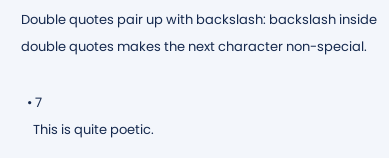Double quotes pair up with backslash: backslash inside double quotes makes the next character non-special.

  • 7
    This is quite poetic.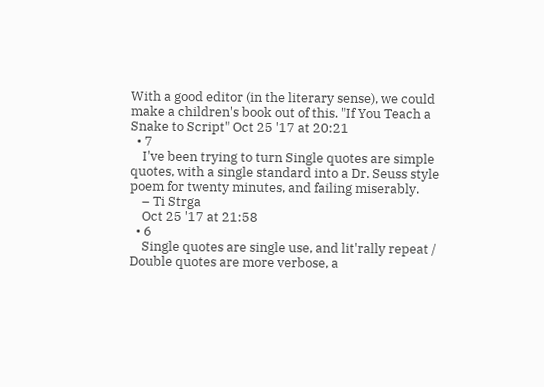With a good editor (in the literary sense), we could make a children's book out of this. "If You Teach a Snake to Script" Oct 25 '17 at 20:21
  • 7
    I've been trying to turn Single quotes are simple quotes, with a single standard into a Dr. Seuss style poem for twenty minutes, and failing miserably.
    – Ti Strga
    Oct 25 '17 at 21:58
  • 6
    Single quotes are single use, and lit'rally repeat / Double quotes are more verbose, a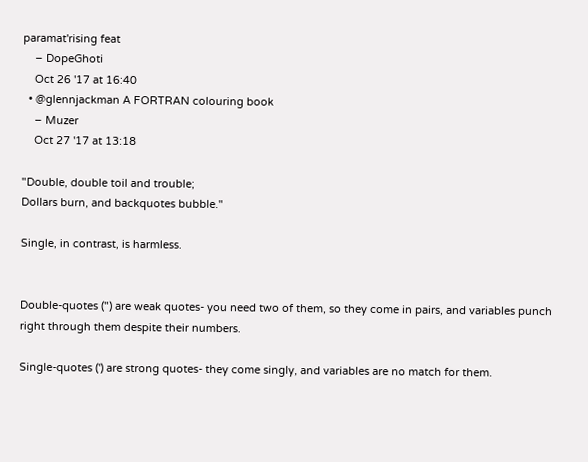paramat'rising feat
    – DopeGhoti
    Oct 26 '17 at 16:40
  • @glennjackman A FORTRAN colouring book
    – Muzer
    Oct 27 '17 at 13:18

"Double, double toil and trouble;
Dollars burn, and backquotes bubble."

Single, in contrast, is harmless.


Double-quotes (") are weak quotes- you need two of them, so they come in pairs, and variables punch right through them despite their numbers.

Single-quotes (') are strong quotes- they come singly, and variables are no match for them.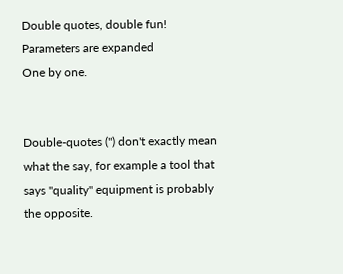Double quotes, double fun!
Parameters are expanded
One by one.


Double-quotes (") don't exactly mean what the say, for example a tool that says "quality" equipment is probably the opposite.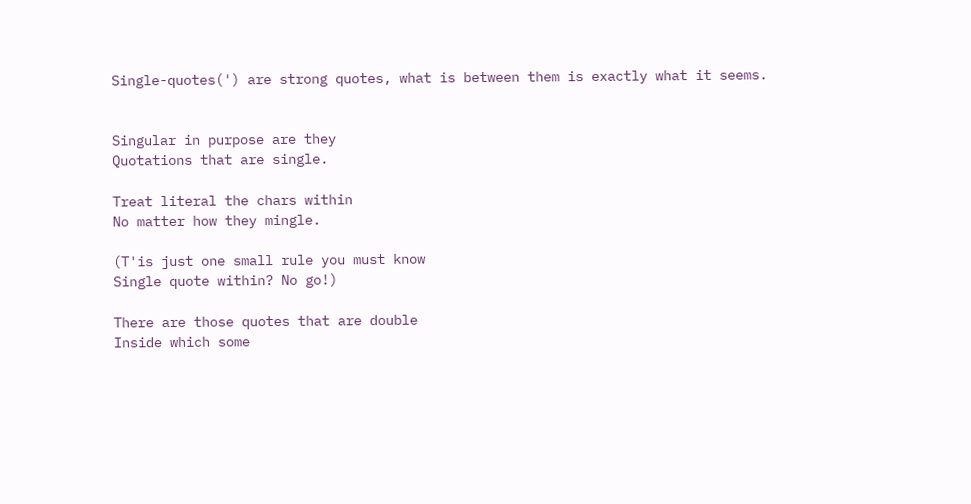Single-quotes(') are strong quotes, what is between them is exactly what it seems.


Singular in purpose are they
Quotations that are single.

Treat literal the chars within
No matter how they mingle.

(T'is just one small rule you must know
Single quote within? No go!)

There are those quotes that are double
Inside which some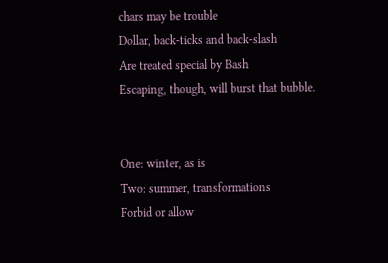chars may be trouble
Dollar, back-ticks and back-slash
Are treated special by Bash
Escaping, though, will burst that bubble.


One: winter, as is
Two: summer, transformations
Forbid or allow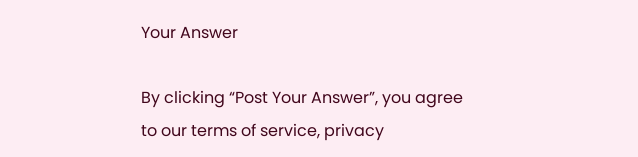Your Answer

By clicking “Post Your Answer”, you agree to our terms of service, privacy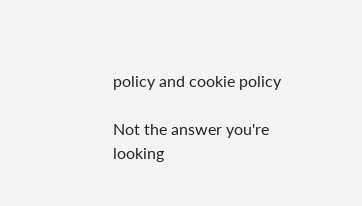policy and cookie policy

Not the answer you're looking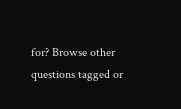for? Browse other questions tagged or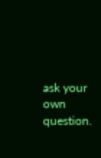ask your own question.